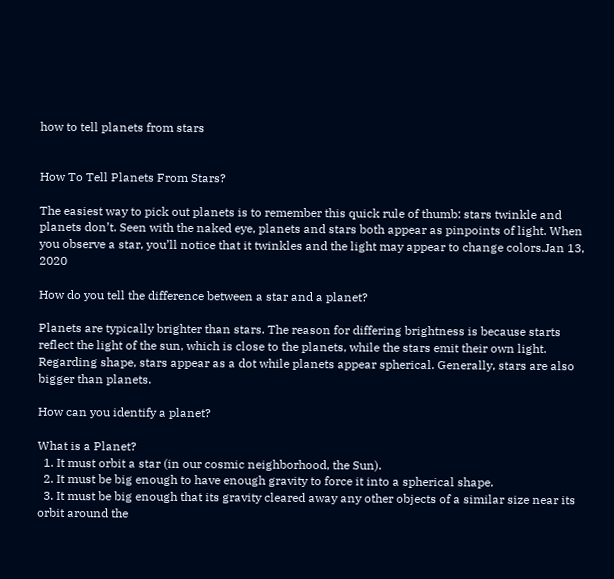how to tell planets from stars


How To Tell Planets From Stars?

The easiest way to pick out planets is to remember this quick rule of thumb: stars twinkle and planets don’t. Seen with the naked eye, planets and stars both appear as pinpoints of light. When you observe a star, you’ll notice that it twinkles and the light may appear to change colors.Jan 13, 2020

How do you tell the difference between a star and a planet?

Planets are typically brighter than stars. The reason for differing brightness is because starts reflect the light of the sun, which is close to the planets, while the stars emit their own light. Regarding shape, stars appear as a dot while planets appear spherical. Generally, stars are also bigger than planets.

How can you identify a planet?

What is a Planet?
  1. It must orbit a star (in our cosmic neighborhood, the Sun).
  2. It must be big enough to have enough gravity to force it into a spherical shape.
  3. It must be big enough that its gravity cleared away any other objects of a similar size near its orbit around the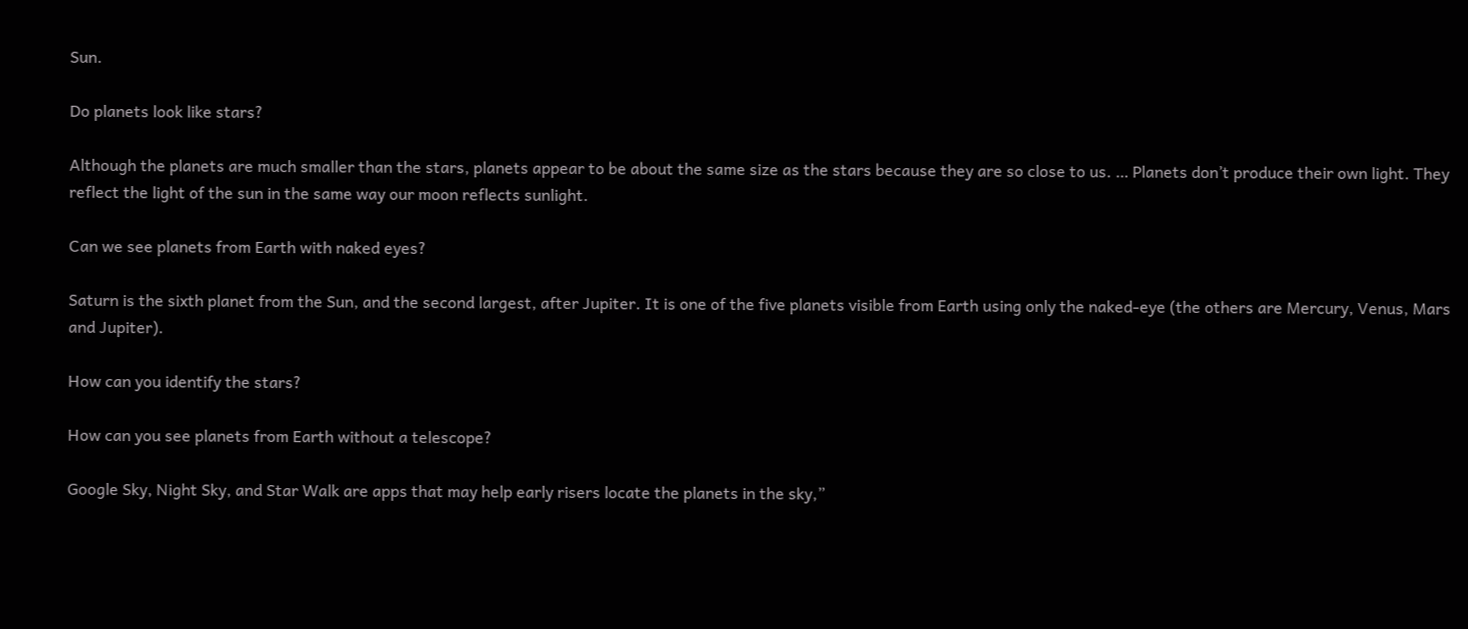Sun.

Do planets look like stars?

Although the planets are much smaller than the stars, planets appear to be about the same size as the stars because they are so close to us. … Planets don’t produce their own light. They reflect the light of the sun in the same way our moon reflects sunlight.

Can we see planets from Earth with naked eyes?

Saturn is the sixth planet from the Sun, and the second largest, after Jupiter. It is one of the five planets visible from Earth using only the naked-eye (the others are Mercury, Venus, Mars and Jupiter).

How can you identify the stars?

How can you see planets from Earth without a telescope?

Google Sky, Night Sky, and Star Walk are apps that may help early risers locate the planets in the sky,”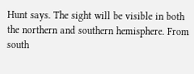Hunt says. The sight will be visible in both the northern and southern hemisphere. From south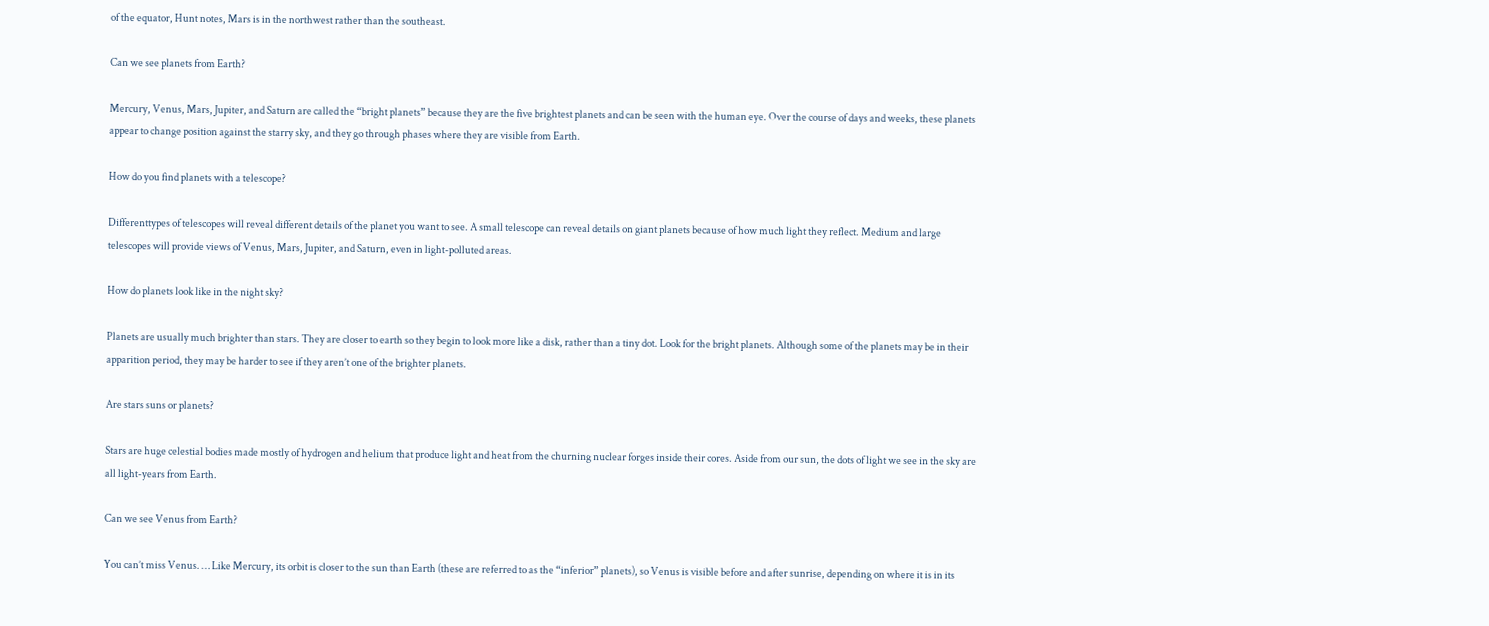of the equator, Hunt notes, Mars is in the northwest rather than the southeast.

Can we see planets from Earth?

Mercury, Venus, Mars, Jupiter, and Saturn are called the “bright planets” because they are the five brightest planets and can be seen with the human eye. Over the course of days and weeks, these planets appear to change position against the starry sky, and they go through phases where they are visible from Earth.

How do you find planets with a telescope?

Differenttypes of telescopes will reveal different details of the planet you want to see. A small telescope can reveal details on giant planets because of how much light they reflect. Medium and large telescopes will provide views of Venus, Mars, Jupiter, and Saturn, even in light-polluted areas.

How do planets look like in the night sky?

Planets are usually much brighter than stars. They are closer to earth so they begin to look more like a disk, rather than a tiny dot. Look for the bright planets. Although some of the planets may be in their apparition period, they may be harder to see if they aren’t one of the brighter planets.

Are stars suns or planets?

Stars are huge celestial bodies made mostly of hydrogen and helium that produce light and heat from the churning nuclear forges inside their cores. Aside from our sun, the dots of light we see in the sky are all light-years from Earth.

Can we see Venus from Earth?

You can’t miss Venus. … Like Mercury, its orbit is closer to the sun than Earth (these are referred to as the “inferior” planets), so Venus is visible before and after sunrise, depending on where it is in its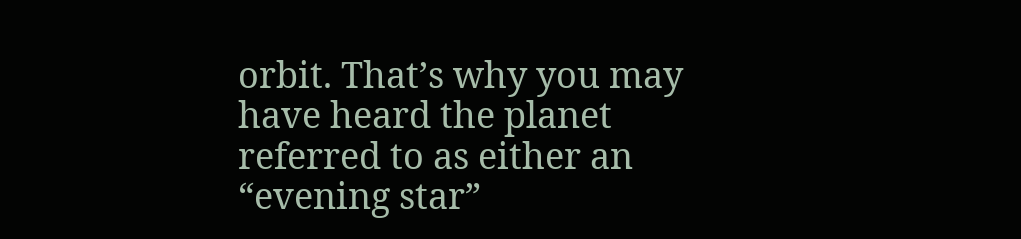orbit. That’s why you may have heard the planet referred to as either an “evening star”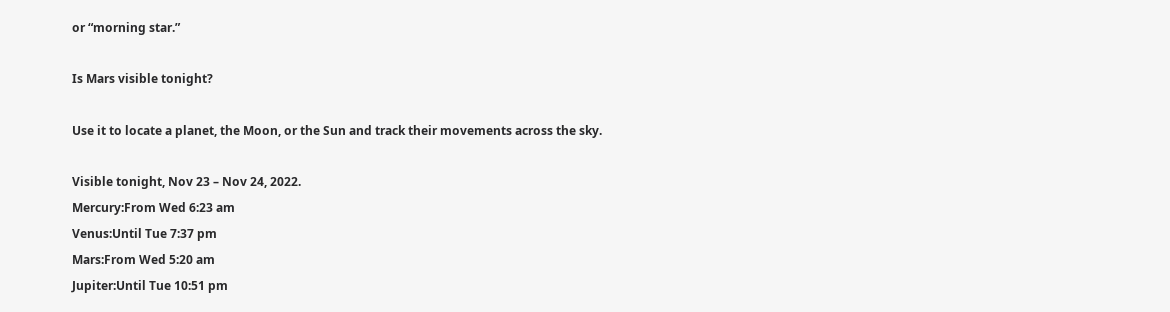or “morning star.”

Is Mars visible tonight?

Use it to locate a planet, the Moon, or the Sun and track their movements across the sky.

Visible tonight, Nov 23 – Nov 24, 2022.
Mercury:From Wed 6:23 am
Venus:Until Tue 7:37 pm
Mars:From Wed 5:20 am
Jupiter:Until Tue 10:51 pm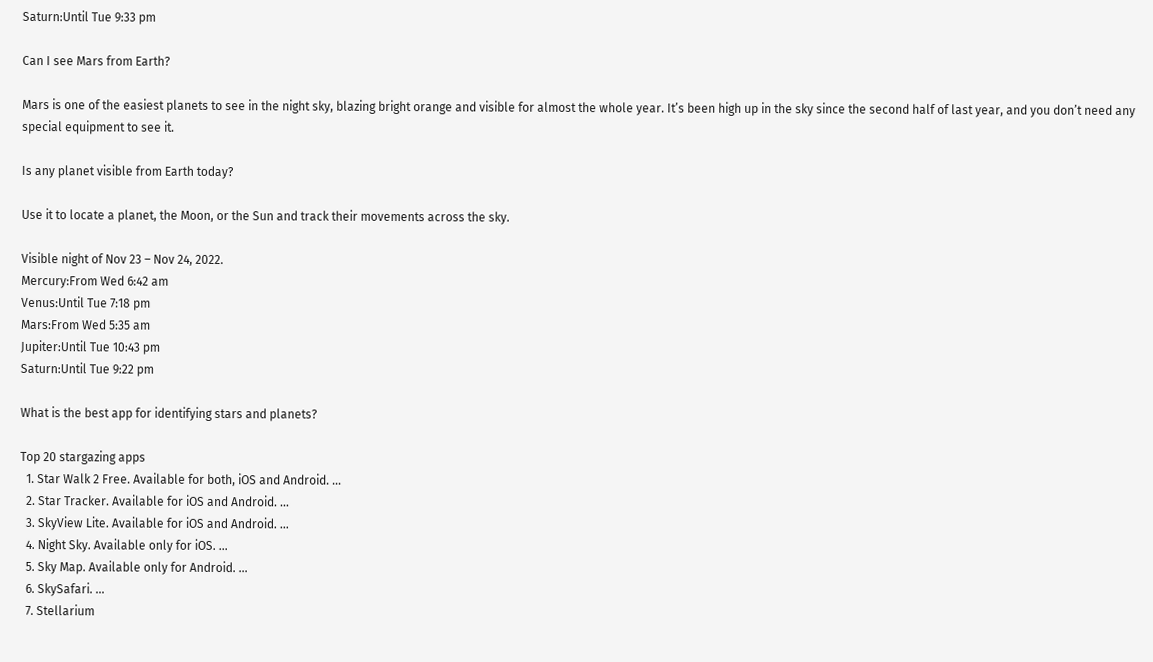Saturn:Until Tue 9:33 pm

Can I see Mars from Earth?

Mars is one of the easiest planets to see in the night sky, blazing bright orange and visible for almost the whole year. It’s been high up in the sky since the second half of last year, and you don’t need any special equipment to see it.

Is any planet visible from Earth today?

Use it to locate a planet, the Moon, or the Sun and track their movements across the sky.

Visible night of Nov 23 – Nov 24, 2022.
Mercury:From Wed 6:42 am
Venus:Until Tue 7:18 pm
Mars:From Wed 5:35 am
Jupiter:Until Tue 10:43 pm
Saturn:Until Tue 9:22 pm

What is the best app for identifying stars and planets?

Top 20 stargazing apps
  1. Star Walk 2 Free. Available for both, iOS and Android. …
  2. Star Tracker. Available for iOS and Android. …
  3. SkyView Lite. Available for iOS and Android. …
  4. Night Sky. Available only for iOS. …
  5. Sky Map. Available only for Android. …
  6. SkySafari. …
  7. Stellarium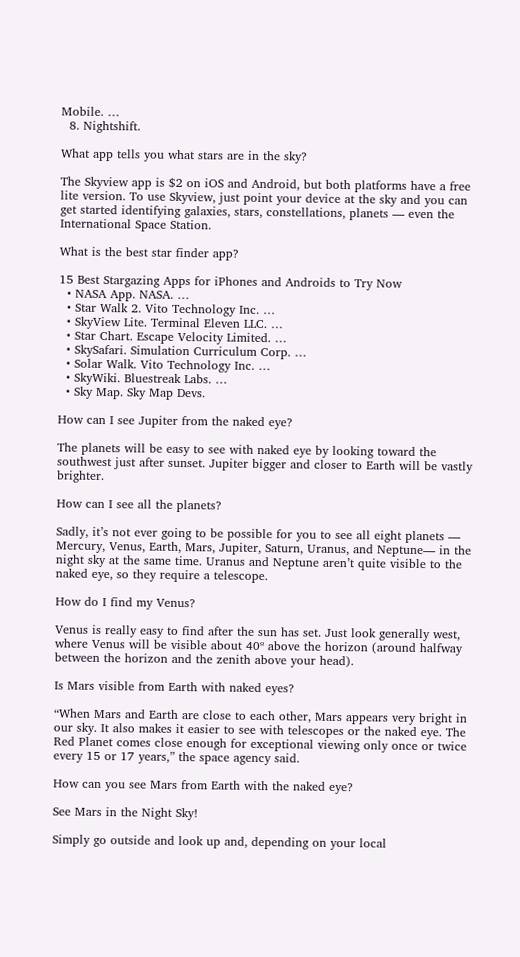Mobile. …
  8. Nightshift.

What app tells you what stars are in the sky?

The Skyview app is $2 on iOS and Android, but both platforms have a free lite version. To use Skyview, just point your device at the sky and you can get started identifying galaxies, stars, constellations, planets — even the International Space Station.

What is the best star finder app?

15 Best Stargazing Apps for iPhones and Androids to Try Now
  • NASA App. NASA. …
  • Star Walk 2. Vito Technology Inc. …
  • SkyView Lite. Terminal Eleven LLC. …
  • Star Chart. Escape Velocity Limited. …
  • SkySafari. Simulation Curriculum Corp. …
  • Solar Walk. Vito Technology Inc. …
  • SkyWiki. Bluestreak Labs. …
  • Sky Map. Sky Map Devs.

How can I see Jupiter from the naked eye?

The planets will be easy to see with naked eye by looking toward the southwest just after sunset. Jupiter bigger and closer to Earth will be vastly brighter.

How can I see all the planets?

Sadly, it’s not ever going to be possible for you to see all eight planets — Mercury, Venus, Earth, Mars, Jupiter, Saturn, Uranus, and Neptune— in the night sky at the same time. Uranus and Neptune aren’t quite visible to the naked eye, so they require a telescope.

How do I find my Venus?

Venus is really easy to find after the sun has set. Just look generally west, where Venus will be visible about 40º above the horizon (around halfway between the horizon and the zenith above your head).

Is Mars visible from Earth with naked eyes?

“When Mars and Earth are close to each other, Mars appears very bright in our sky. It also makes it easier to see with telescopes or the naked eye. The Red Planet comes close enough for exceptional viewing only once or twice every 15 or 17 years,” the space agency said.

How can you see Mars from Earth with the naked eye?

See Mars in the Night Sky!

Simply go outside and look up and, depending on your local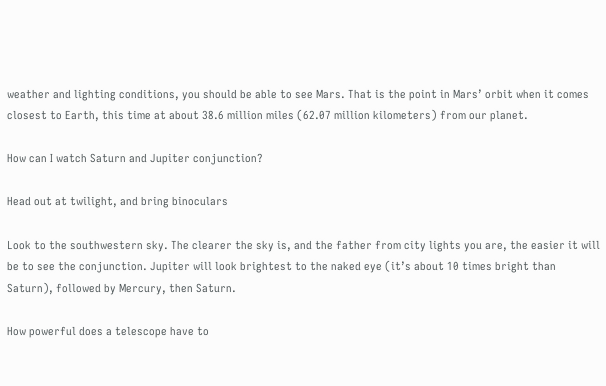weather and lighting conditions, you should be able to see Mars. That is the point in Mars’ orbit when it comes closest to Earth, this time at about 38.6 million miles (62.07 million kilometers) from our planet.

How can I watch Saturn and Jupiter conjunction?

Head out at twilight, and bring binoculars

Look to the southwestern sky. The clearer the sky is, and the father from city lights you are, the easier it will be to see the conjunction. Jupiter will look brightest to the naked eye (it’s about 10 times bright than Saturn), followed by Mercury, then Saturn.

How powerful does a telescope have to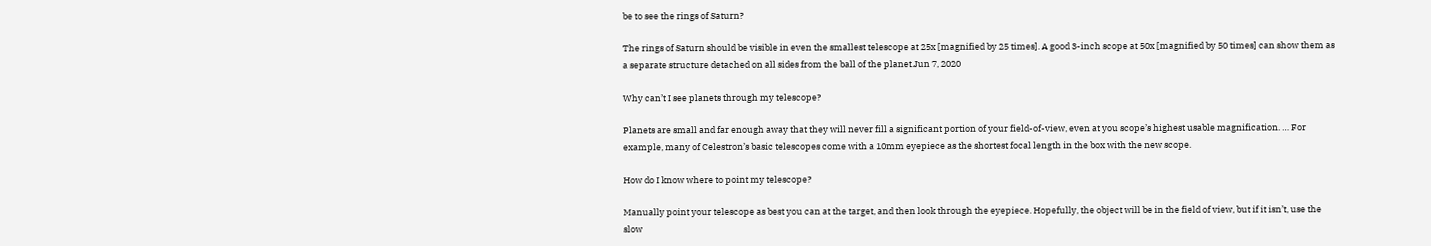be to see the rings of Saturn?

The rings of Saturn should be visible in even the smallest telescope at 25x [magnified by 25 times]. A good 3-inch scope at 50x [magnified by 50 times] can show them as a separate structure detached on all sides from the ball of the planet.Jun 7, 2020

Why can’t I see planets through my telescope?

Planets are small and far enough away that they will never fill a significant portion of your field-of-view, even at you scope’s highest usable magnification. … For example, many of Celestron’s basic telescopes come with a 10mm eyepiece as the shortest focal length in the box with the new scope.

How do I know where to point my telescope?

Manually point your telescope as best you can at the target, and then look through the eyepiece. Hopefully, the object will be in the field of view, but if it isn’t, use the slow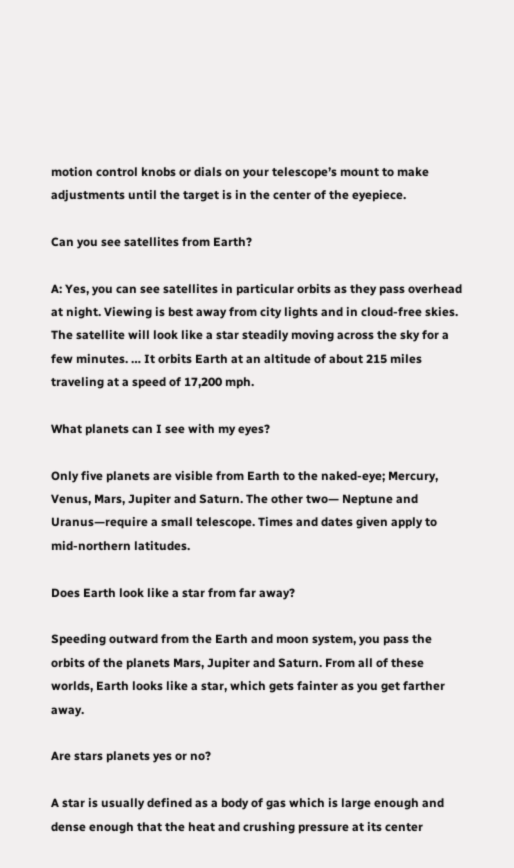motion control knobs or dials on your telescope’s mount to make adjustments until the target is in the center of the eyepiece.

Can you see satellites from Earth?

A: Yes, you can see satellites in particular orbits as they pass overhead at night. Viewing is best away from city lights and in cloud-free skies. The satellite will look like a star steadily moving across the sky for a few minutes. … It orbits Earth at an altitude of about 215 miles traveling at a speed of 17,200 mph.

What planets can I see with my eyes?

Only five planets are visible from Earth to the naked-eye; Mercury, Venus, Mars, Jupiter and Saturn. The other two— Neptune and Uranus—require a small telescope. Times and dates given apply to mid-northern latitudes.

Does Earth look like a star from far away?

Speeding outward from the Earth and moon system, you pass the orbits of the planets Mars, Jupiter and Saturn. From all of these worlds, Earth looks like a star, which gets fainter as you get farther away.

Are stars planets yes or no?

A star is usually defined as a body of gas which is large enough and dense enough that the heat and crushing pressure at its center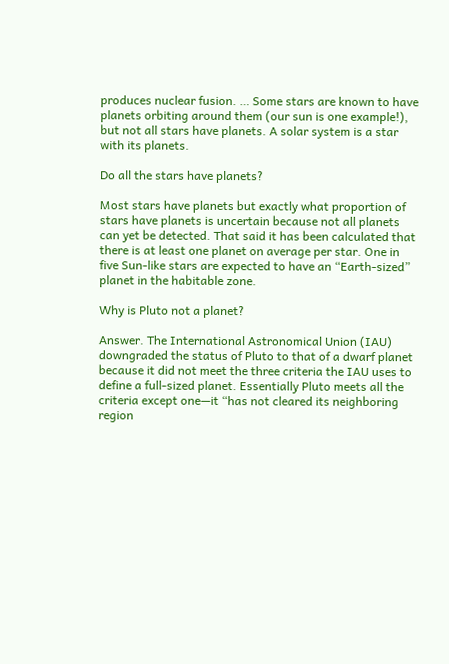produces nuclear fusion. … Some stars are known to have planets orbiting around them (our sun is one example!), but not all stars have planets. A solar system is a star with its planets.

Do all the stars have planets?

Most stars have planets but exactly what proportion of stars have planets is uncertain because not all planets can yet be detected. That said it has been calculated that there is at least one planet on average per star. One in five Sun-like stars are expected to have an “Earth-sized” planet in the habitable zone.

Why is Pluto not a planet?

Answer. The International Astronomical Union (IAU) downgraded the status of Pluto to that of a dwarf planet because it did not meet the three criteria the IAU uses to define a full-sized planet. Essentially Pluto meets all the criteria except one—it “has not cleared its neighboring region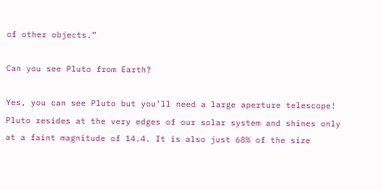of other objects.”

Can you see Pluto from Earth?

Yes, you can see Pluto but you’ll need a large aperture telescope! Pluto resides at the very edges of our solar system and shines only at a faint magnitude of 14.4. It is also just 68% of the size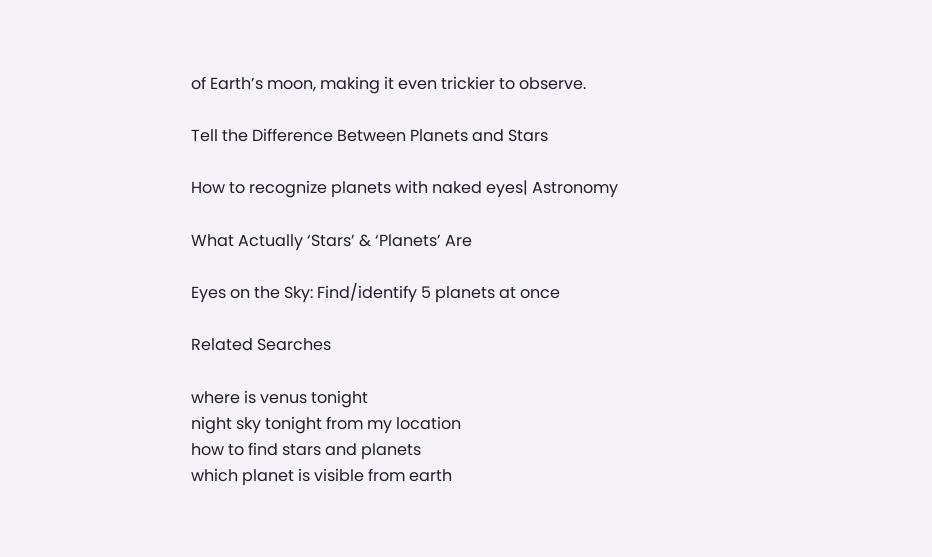of Earth’s moon, making it even trickier to observe.

Tell the Difference Between Planets and Stars

How to recognize planets with naked eyes| Astronomy

What Actually ‘Stars’ & ‘Planets’ Are

Eyes on the Sky: Find/identify 5 planets at once

Related Searches

where is venus tonight
night sky tonight from my location
how to find stars and planets
which planet is visible from earth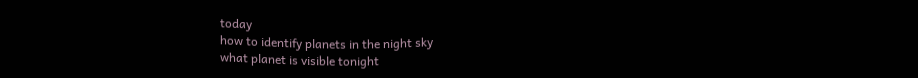today
how to identify planets in the night sky
what planet is visible tonight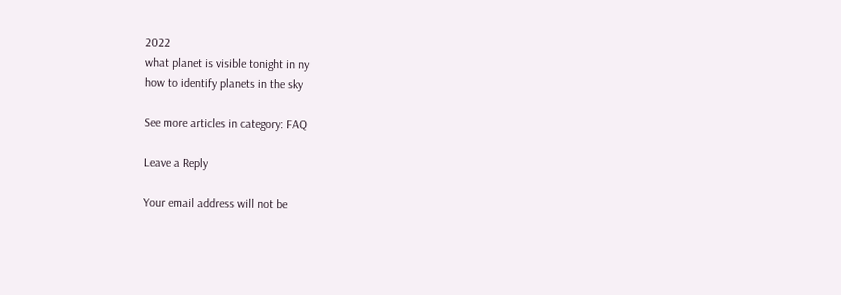2022
what planet is visible tonight in ny
how to identify planets in the sky

See more articles in category: FAQ

Leave a Reply

Your email address will not be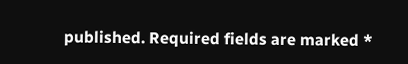published. Required fields are marked *